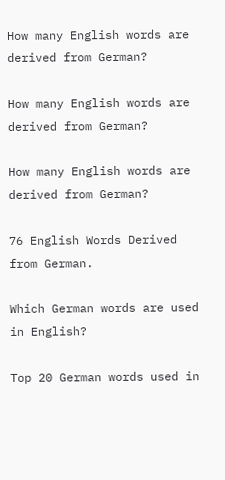How many English words are derived from German?

How many English words are derived from German?

How many English words are derived from German?

76 English Words Derived from German.

Which German words are used in English?

Top 20 German words used in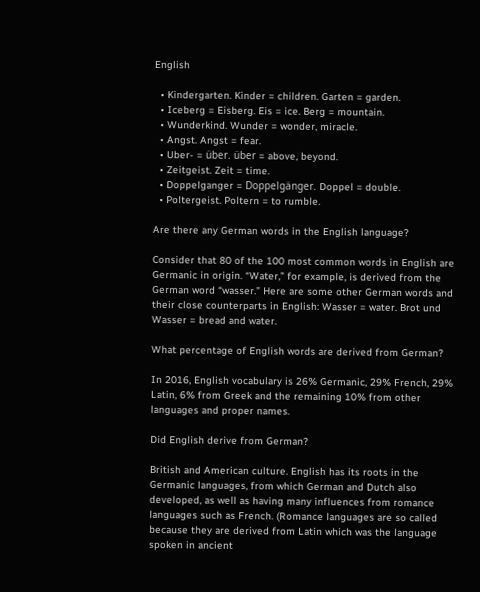English

  • Kindergarten. Kinder = children. Garten = garden.
  • Iceberg = Eisberg. Eis = ice. Berg = mountain.
  • Wunderkind. Wunder = wonder, miracle.
  • Angst. Angst = fear.
  • Uber- = über. über = above, beyond.
  • Zeitgeist. Zeit = time.
  • Doppelganger = Doppelgänger. Doppel = double.
  • Poltergeist. Poltern = to rumble.

Are there any German words in the English language?

Consider that 80 of the 100 most common words in English are Germanic in origin. “Water,” for example, is derived from the German word “wasser.” Here are some other German words and their close counterparts in English: Wasser = water. Brot und Wasser = bread and water.

What percentage of English words are derived from German?

In 2016, English vocabulary is 26% Germanic, 29% French, 29% Latin, 6% from Greek and the remaining 10% from other languages and proper names.

Did English derive from German?

British and American culture. English has its roots in the Germanic languages, from which German and Dutch also developed, as well as having many influences from romance languages such as French. (Romance languages are so called because they are derived from Latin which was the language spoken in ancient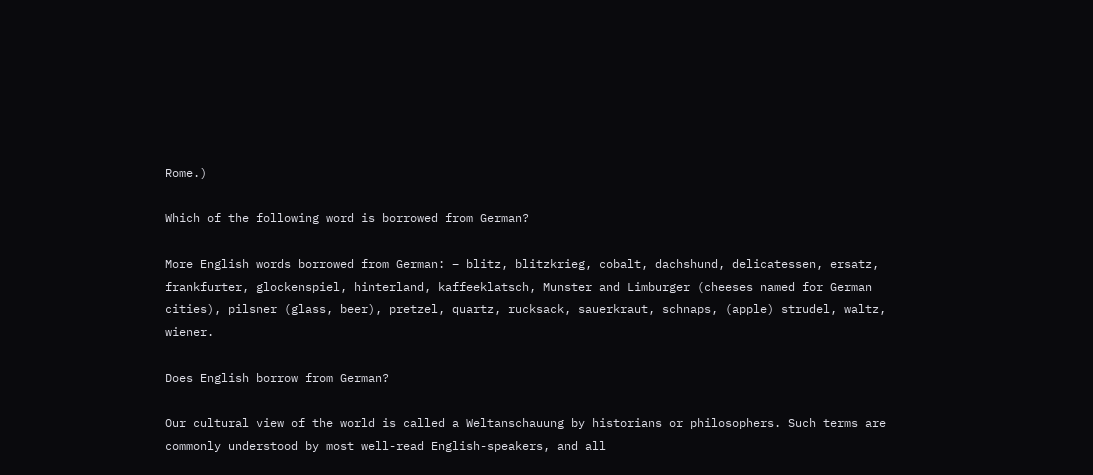Rome.)

Which of the following word is borrowed from German?

More English words borrowed from German: – blitz, blitzkrieg, cobalt, dachshund, delicatessen, ersatz, frankfurter, glockenspiel, hinterland, kaffeeklatsch, Munster and Limburger (cheeses named for German cities), pilsner (glass, beer), pretzel, quartz, rucksack, sauerkraut, schnaps, (apple) strudel, waltz, wiener.

Does English borrow from German?

Our cultural view of the world is called a Weltanschauung by historians or philosophers. Such terms are commonly understood by most well-read English-speakers, and all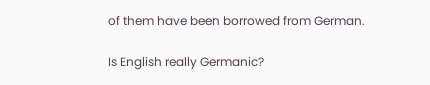of them have been borrowed from German.

Is English really Germanic?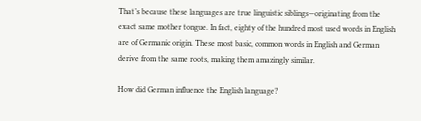That’s because these languages are true linguistic siblings—originating from the exact same mother tongue. In fact, eighty of the hundred most used words in English are of Germanic origin. These most basic, common words in English and German derive from the same roots, making them amazingly similar.

How did German influence the English language?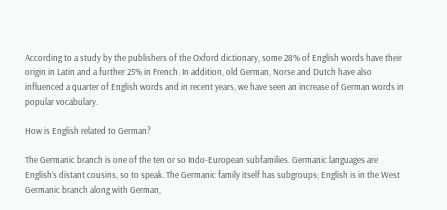According to a study by the publishers of the Oxford dictionary, some 28% of English words have their origin in Latin and a further 25% in French. In addition, old German, Norse and Dutch have also influenced a quarter of English words and in recent years, we have seen an increase of German words in popular vocabulary.

How is English related to German?

The Germanic branch is one of the ten or so Indo-European subfamilies. Germanic languages are English’s distant cousins, so to speak. The Germanic family itself has subgroups; English is in the West Germanic branch along with German,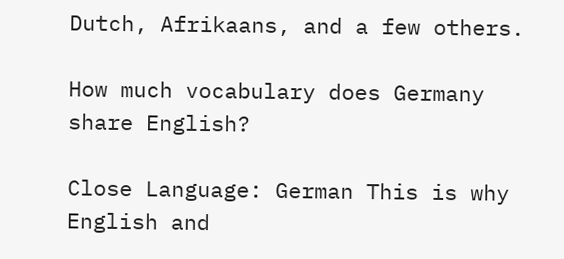Dutch, Afrikaans, and a few others.

How much vocabulary does Germany share English?

Close Language: German This is why English and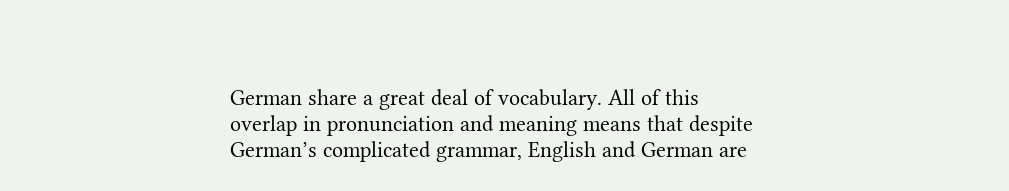German share a great deal of vocabulary. All of this overlap in pronunciation and meaning means that despite German’s complicated grammar, English and German are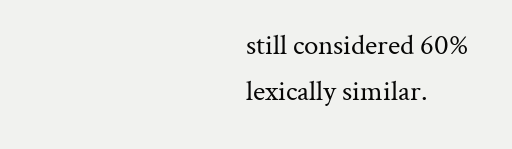still considered 60% lexically similar.